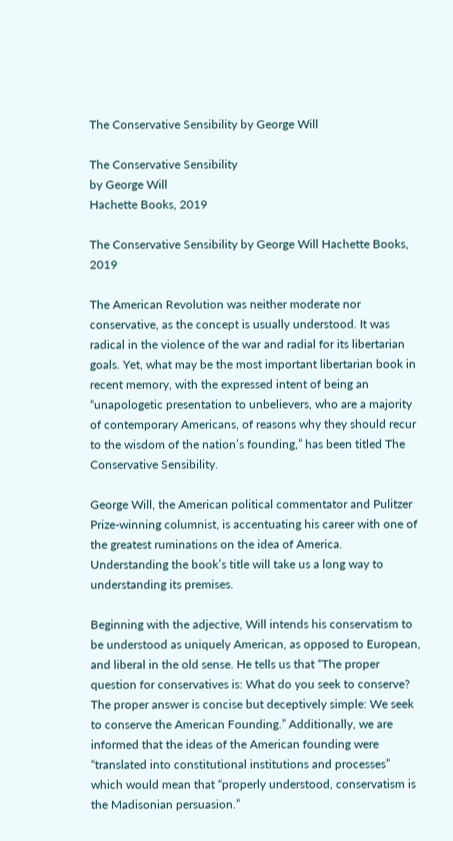The Conservative Sensibility by George Will

The Conservative Sensibility
by George Will
Hachette Books, 2019

The Conservative Sensibility by George Will Hachette Books, 2019

The American Revolution was neither moderate nor conservative, as the concept is usually understood. It was radical in the violence of the war and radial for its libertarian goals. Yet, what may be the most important libertarian book in recent memory, with the expressed intent of being an “unapologetic presentation to unbelievers, who are a majority of contemporary Americans, of reasons why they should recur to the wisdom of the nation’s founding,” has been titled The Conservative Sensibility.

George Will, the American political commentator and Pulitzer Prize-winning columnist, is accentuating his career with one of the greatest ruminations on the idea of America. Understanding the book’s title will take us a long way to understanding its premises.

Beginning with the adjective, Will intends his conservatism to be understood as uniquely American, as opposed to European, and liberal in the old sense. He tells us that “The proper question for conservatives is: What do you seek to conserve? The proper answer is concise but deceptively simple: We seek to conserve the American Founding.” Additionally, we are informed that the ideas of the American founding were “translated into constitutional institutions and processes” which would mean that “properly understood, conservatism is the Madisonian persuasion.”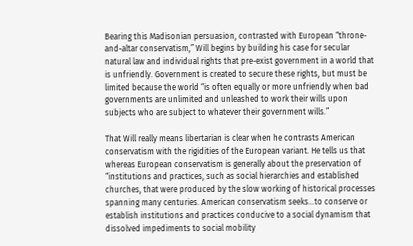Bearing this Madisonian persuasion, contrasted with European “throne-and-altar conservatism,” Will begins by building his case for secular natural law and individual rights that pre-exist government in a world that is unfriendly. Government is created to secure these rights, but must be limited because the world “is often equally or more unfriendly when bad governments are unlimited and unleashed to work their wills upon subjects who are subject to whatever their government wills.”

That Will really means libertarian is clear when he contrasts American conservatism with the rigidities of the European variant. He tells us that whereas European conservatism is generally about the preservation of “institutions and practices, such as social hierarchies and established churches, that were produced by the slow working of historical processes spanning many centuries. American conservatism seeks…to conserve or establish institutions and practices conducive to a social dynamism that dissolved impediments to social mobility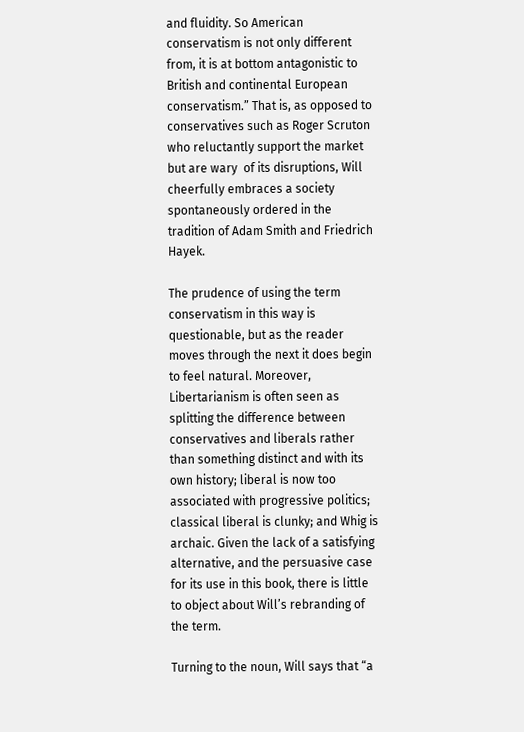and fluidity. So American conservatism is not only different from, it is at bottom antagonistic to British and continental European conservatism.” That is, as opposed to conservatives such as Roger Scruton who reluctantly support the market but are wary  of its disruptions, Will cheerfully embraces a society spontaneously ordered in the tradition of Adam Smith and Friedrich Hayek.

The prudence of using the term conservatism in this way is questionable, but as the reader moves through the next it does begin to feel natural. Moreover, Libertarianism is often seen as splitting the difference between conservatives and liberals rather than something distinct and with its own history; liberal is now too associated with progressive politics; classical liberal is clunky; and Whig is archaic. Given the lack of a satisfying alternative, and the persuasive case for its use in this book, there is little to object about Will’s rebranding of the term.

Turning to the noun, Will says that “a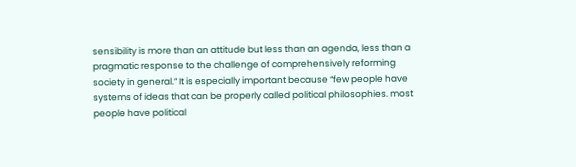sensibility is more than an attitude but less than an agenda, less than a pragmatic response to the challenge of comprehensively reforming society in general.” It is especially important because “few people have systems of ideas that can be properly called political philosophies. most people have political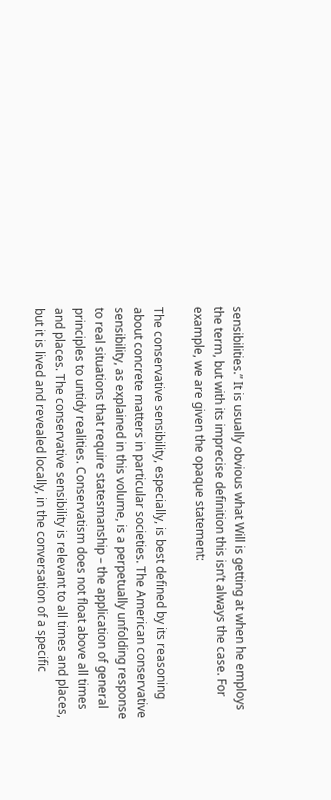sensibilities.” It is usually obvious what Will is getting at when he employs the term, but with its imprecise definition this isn’t always the case. For example, we are given the opaque statement:

The conservative sensibility, especially, is best defined by its reasoning about concrete matters in particular societies. The American conservative sensibility, as explained in this volume, is a perpetually unfolding response to real situations that require statesmanship – the application of general principles to untidy realities. Conservatism does not float above all times and places. The conservative sensibility is relevant to all times and places, but it is lived and revealed locally, in the conversation of a specific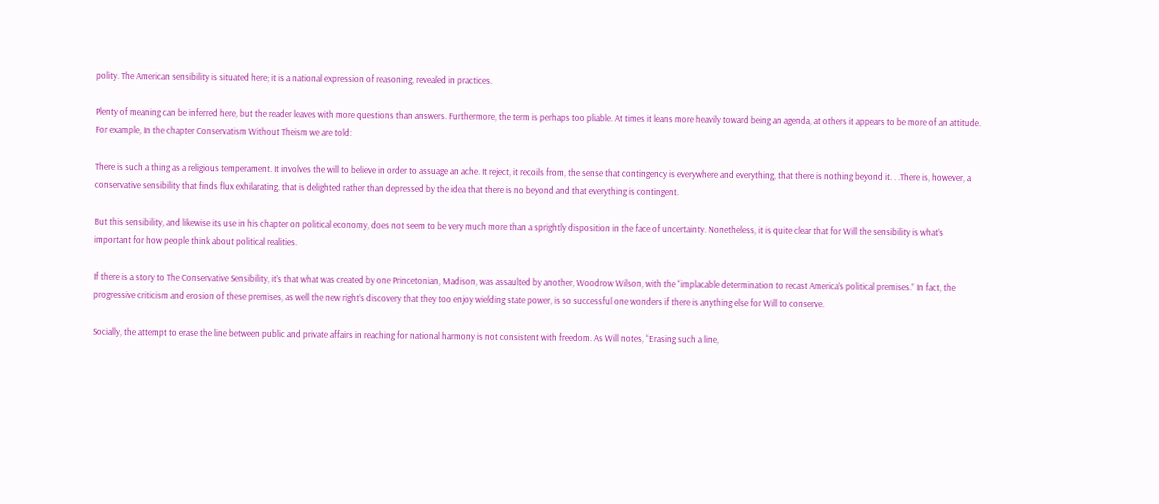polity. The American sensibility is situated here; it is a national expression of reasoning, revealed in practices.

Plenty of meaning can be inferred here, but the reader leaves with more questions than answers. Furthermore, the term is perhaps too pliable. At times it leans more heavily toward being an agenda, at others it appears to be more of an attitude. For example, In the chapter Conservatism Without Theism we are told:

There is such a thing as a religious temperament. It involves the will to believe in order to assuage an ache. It reject, it recoils from, the sense that contingency is everywhere and everything, that there is nothing beyond it. . .There is, however, a conservative sensibility that finds flux exhilarating, that is delighted rather than depressed by the idea that there is no beyond and that everything is contingent.

But this sensibility, and likewise its use in his chapter on political economy, does not seem to be very much more than a sprightly disposition in the face of uncertainty. Nonetheless, it is quite clear that for Will the sensibility is what’s important for how people think about political realities.

If there is a story to The Conservative Sensibility, it’s that what was created by one Princetonian, Madison, was assaulted by another, Woodrow Wilson, with the “implacable determination to recast America’s political premises.” In fact, the progressive criticism and erosion of these premises, as well the new right’s discovery that they too enjoy wielding state power, is so successful one wonders if there is anything else for Will to conserve.

Socially, the attempt to erase the line between public and private affairs in reaching for national harmony is not consistent with freedom. As Will notes, “Erasing such a line,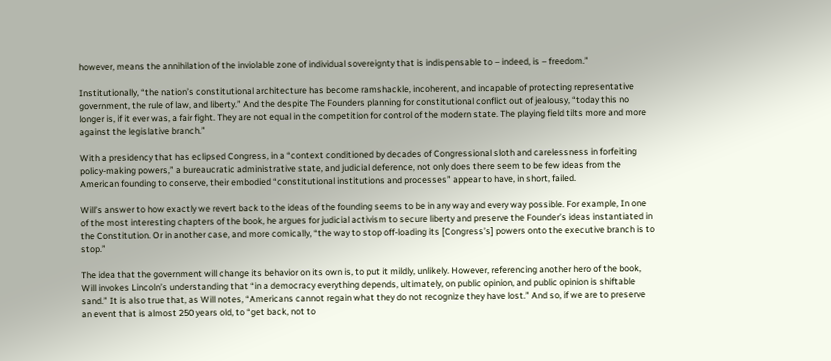however, means the annihilation of the inviolable zone of individual sovereignty that is indispensable to – indeed, is – freedom.”

Institutionally, “the nation’s constitutional architecture has become ramshackle, incoherent, and incapable of protecting representative government, the rule of law, and liberty.” And the despite The Founders planning for constitutional conflict out of jealousy, “today this no longer is, if it ever was, a fair fight. They are not equal in the competition for control of the modern state. The playing field tilts more and more against the legislative branch.”

With a presidency that has eclipsed Congress, in a “context conditioned by decades of Congressional sloth and carelessness in forfeiting policy-making powers,” a bureaucratic administrative state, and judicial deference, not only does there seem to be few ideas from the American founding to conserve, their embodied “constitutional institutions and processes” appear to have, in short, failed.

Will’s answer to how exactly we revert back to the ideas of the founding seems to be in any way and every way possible. For example, In one of the most interesting chapters of the book, he argues for judicial activism to secure liberty and preserve the Founder’s ideas instantiated in the Constitution. Or in another case, and more comically, “the way to stop off-loading its [Congress’s] powers onto the executive branch is to stop.”

The idea that the government will change its behavior on its own is, to put it mildly, unlikely. However, referencing another hero of the book, Will invokes Lincoln’s understanding that “in a democracy everything depends, ultimately, on public opinion, and public opinion is shiftable sand.” It is also true that, as Will notes, “Americans cannot regain what they do not recognize they have lost.” And so, if we are to preserve an event that is almost 250 years old, to “get back, not to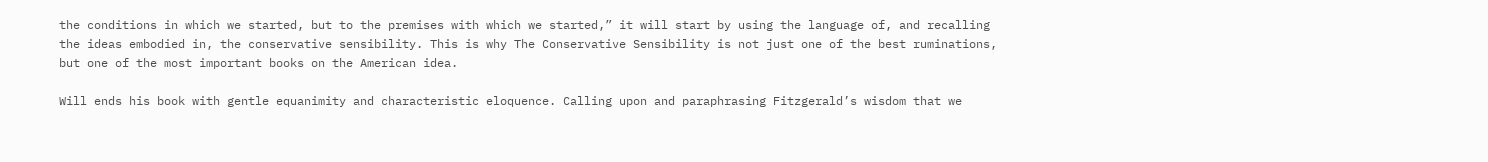the conditions in which we started, but to the premises with which we started,” it will start by using the language of, and recalling the ideas embodied in, the conservative sensibility. This is why The Conservative Sensibility is not just one of the best ruminations, but one of the most important books on the American idea.

Will ends his book with gentle equanimity and characteristic eloquence. Calling upon and paraphrasing Fitzgerald’s wisdom that we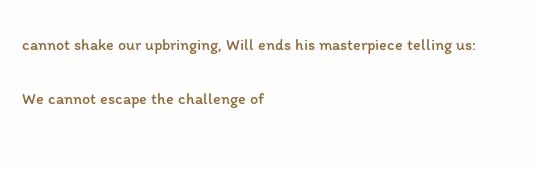cannot shake our upbringing, Will ends his masterpiece telling us:

We cannot escape the challenge of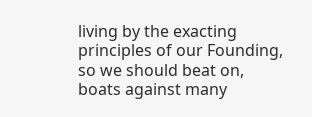living by the exacting principles of our Founding, so we should beat on, boats against many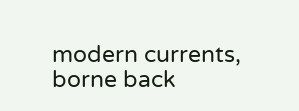modern currents, borne back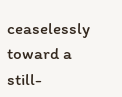ceaselessly toward a still-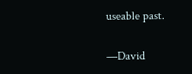useable past.

—David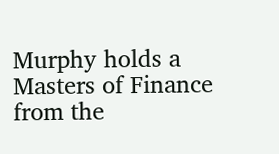Murphy holds a Masters of Finance from the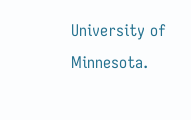University of Minnesota.